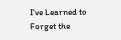I've Learned to Forget the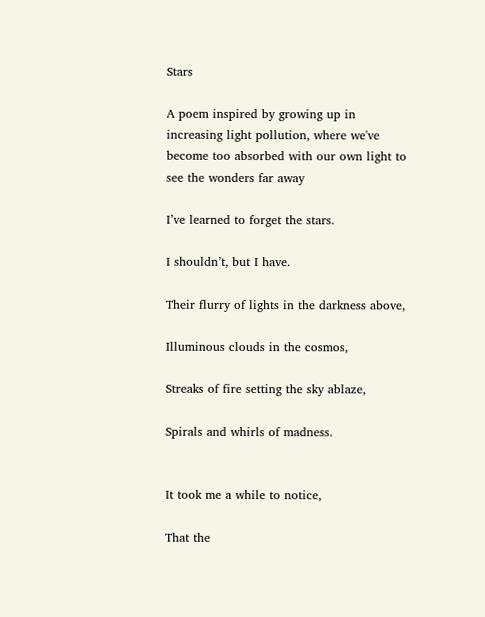Stars

A poem inspired by growing up in increasing light pollution, where we've become too absorbed with our own light to see the wonders far away

I’ve learned to forget the stars.

I shouldn’t, but I have.

Their flurry of lights in the darkness above,

Illuminous clouds in the cosmos,

Streaks of fire setting the sky ablaze,

Spirals and whirls of madness.


It took me a while to notice,

That the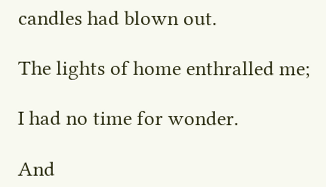candles had blown out.

The lights of home enthralled me;

I had no time for wonder.

And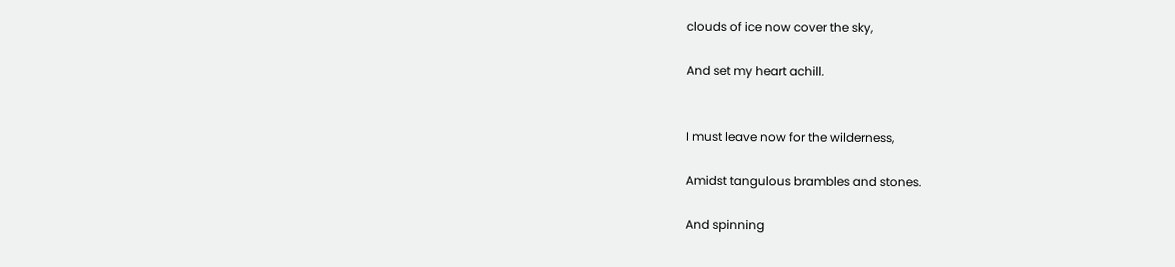clouds of ice now cover the sky,

And set my heart achill.


I must leave now for the wilderness,

Amidst tangulous brambles and stones.

And spinning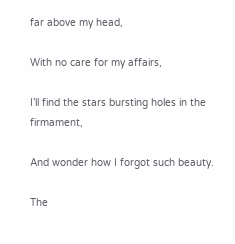far above my head,

With no care for my affairs,

I’ll find the stars bursting holes in the firmament,

And wonder how I forgot such beauty.

The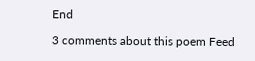End

3 comments about this poem Feed